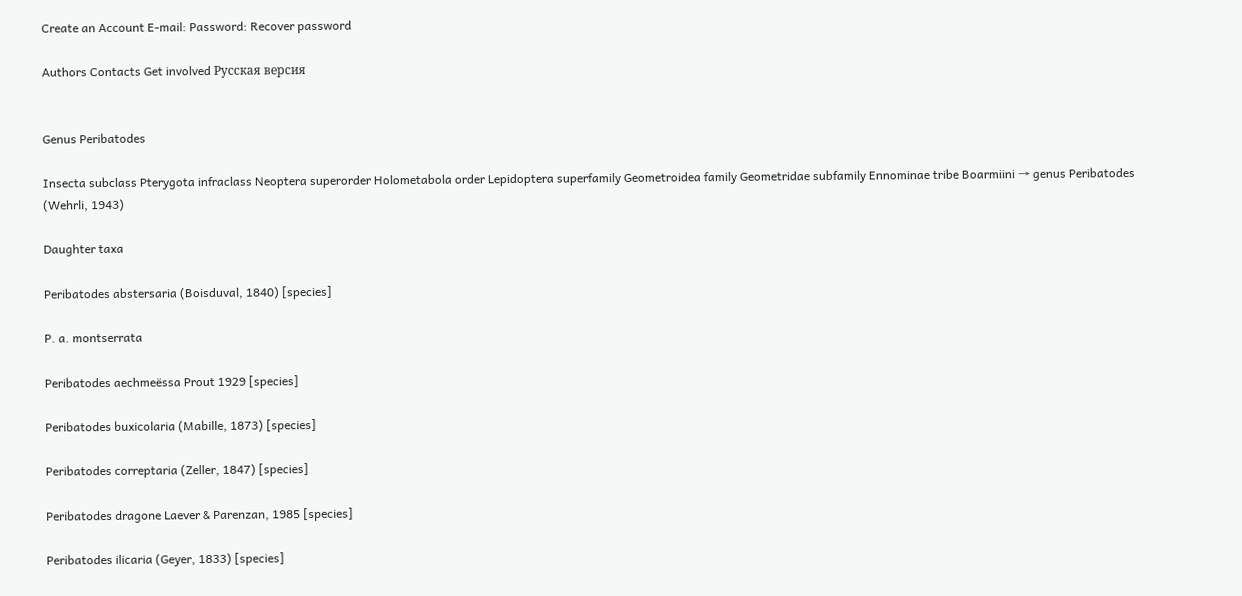Create an Account E-mail: Password: Recover password

Authors Contacts Get involved Русская версия


Genus Peribatodes

Insecta subclass Pterygota infraclass Neoptera superorder Holometabola order Lepidoptera superfamily Geometroidea family Geometridae subfamily Ennominae tribe Boarmiini → genus Peribatodes (Wehrli, 1943)

Daughter taxa

Peribatodes abstersaria (Boisduval, 1840) [species]

P. a. montserrata

Peribatodes aechmeëssa Prout 1929 [species]

Peribatodes buxicolaria (Mabille, 1873) [species]

Peribatodes correptaria (Zeller, 1847) [species]

Peribatodes dragone Laever & Parenzan, 1985 [species]

Peribatodes ilicaria (Geyer, 1833) [species]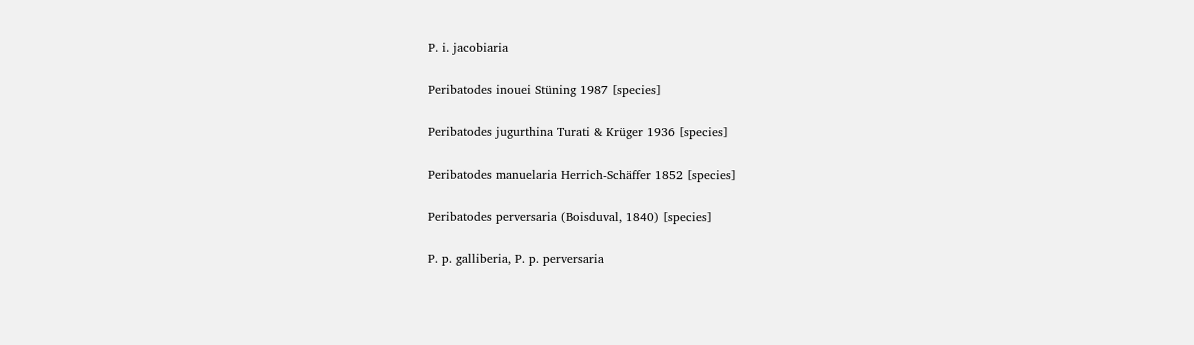P. i. jacobiaria

Peribatodes inouei Stüning 1987 [species]

Peribatodes jugurthina Turati & Krüger 1936 [species]

Peribatodes manuelaria Herrich-Schäffer 1852 [species]

Peribatodes perversaria (Boisduval, 1840) [species]

P. p. galliberia, P. p. perversaria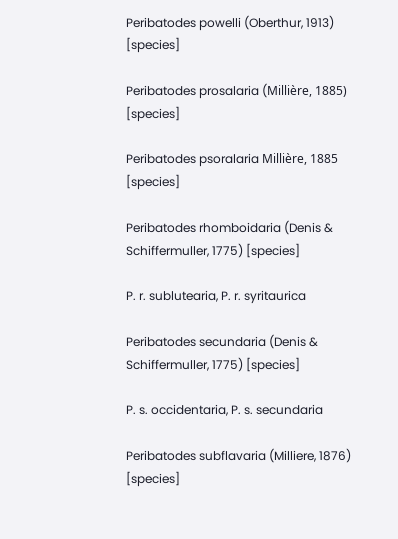Peribatodes powelli (Oberthur, 1913) [species]

Peribatodes prosalaria (Millière, 1885) [species]

Peribatodes psoralaria Millière, 1885 [species]

Peribatodes rhomboidaria (Denis & Schiffermuller, 1775) [species]

P. r. sublutearia, P. r. syritaurica

Peribatodes secundaria (Denis & Schiffermuller, 1775) [species]

P. s. occidentaria, P. s. secundaria

Peribatodes subflavaria (Milliere, 1876) [species]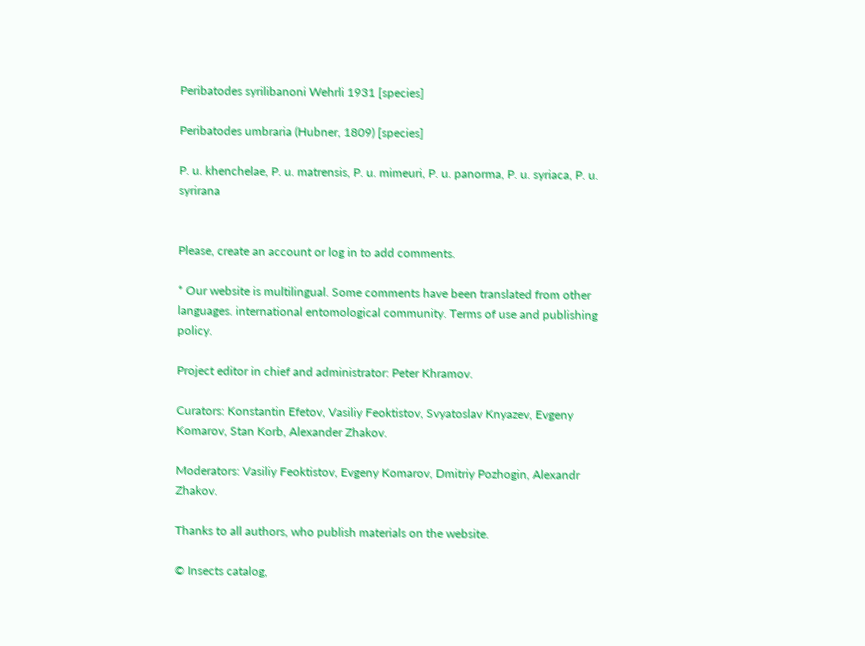Peribatodes syrilibanoni Wehrli 1931 [species]

Peribatodes umbraria (Hubner, 1809) [species]

P. u. khenchelae, P. u. matrensis, P. u. mimeuri, P. u. panorma, P. u. syriaca, P. u. syrirana


Please, create an account or log in to add comments.

* Our website is multilingual. Some comments have been translated from other languages. international entomological community. Terms of use and publishing policy.

Project editor in chief and administrator: Peter Khramov.

Curators: Konstantin Efetov, Vasiliy Feoktistov, Svyatoslav Knyazev, Evgeny Komarov, Stan Korb, Alexander Zhakov.

Moderators: Vasiliy Feoktistov, Evgeny Komarov, Dmitriy Pozhogin, Alexandr Zhakov.

Thanks to all authors, who publish materials on the website.

© Insects catalog,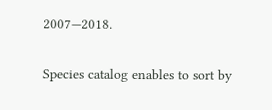2007—2018.

Species catalog enables to sort by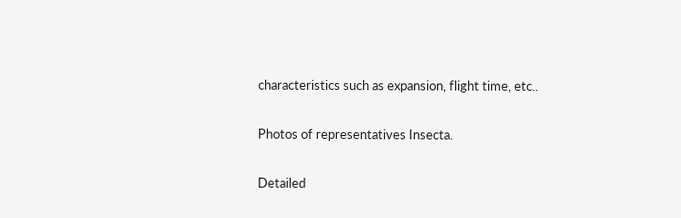characteristics such as expansion, flight time, etc..

Photos of representatives Insecta.

Detailed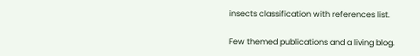insects classification with references list.

Few themed publications and a living blog.